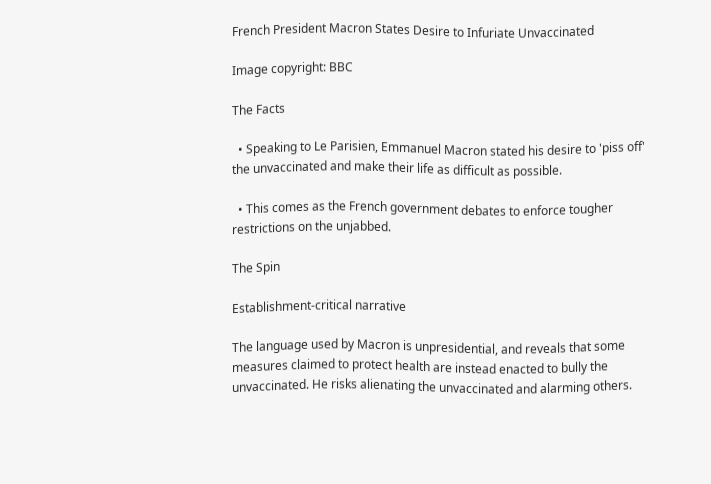French President Macron States Desire to Infuriate Unvaccinated

Image copyright: BBC

The Facts

  • Speaking to Le Parisien, Emmanuel Macron stated his desire to 'piss off' the unvaccinated and make their life as difficult as possible.

  • This comes as the French government debates to enforce tougher restrictions on the unjabbed.

The Spin

Establishment-critical narrative

The language used by Macron is unpresidential, and reveals that some measures claimed to protect health are instead enacted to bully the unvaccinated. He risks alienating the unvaccinated and alarming others.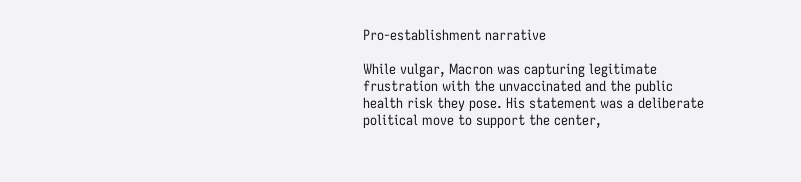Pro-establishment narrative

While vulgar, Macron was capturing legitimate frustration with the unvaccinated and the public health risk they pose. His statement was a deliberate political move to support the center,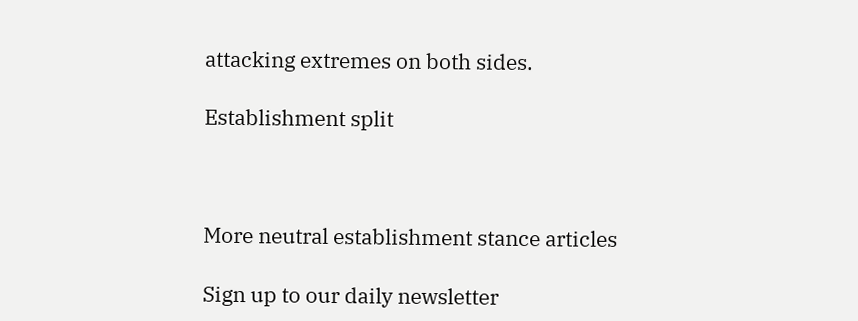attacking extremes on both sides.

Establishment split



More neutral establishment stance articles

Sign up to our daily newsletter